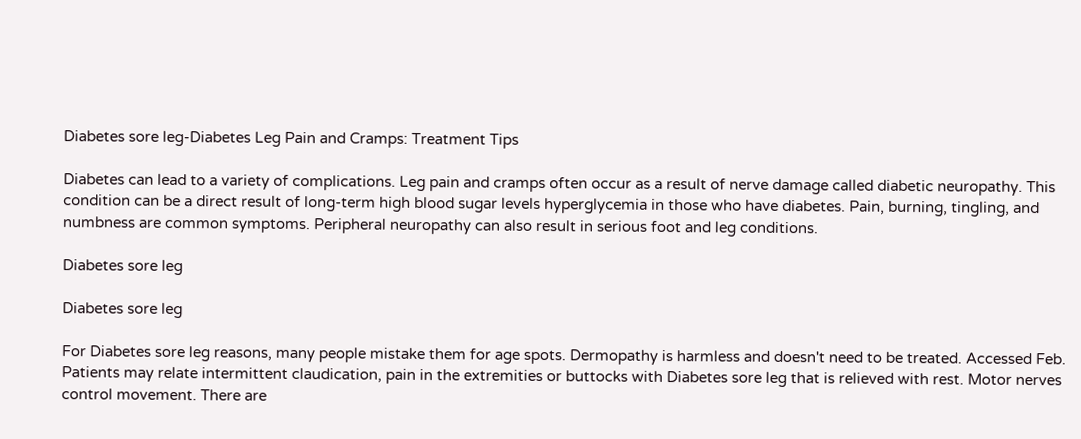Diabetes sore leg-Diabetes Leg Pain and Cramps: Treatment Tips

Diabetes can lead to a variety of complications. Leg pain and cramps often occur as a result of nerve damage called diabetic neuropathy. This condition can be a direct result of long-term high blood sugar levels hyperglycemia in those who have diabetes. Pain, burning, tingling, and numbness are common symptoms. Peripheral neuropathy can also result in serious foot and leg conditions.

Diabetes sore leg

Diabetes sore leg

For Diabetes sore leg reasons, many people mistake them for age spots. Dermopathy is harmless and doesn't need to be treated. Accessed Feb. Patients may relate intermittent claudication, pain in the extremities or buttocks with Diabetes sore leg that is relieved with rest. Motor nerves control movement. There are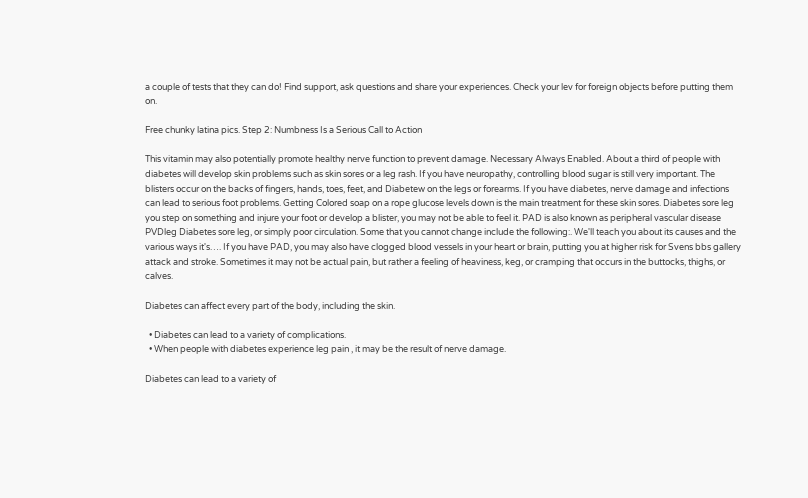a couple of tests that they can do! Find support, ask questions and share your experiences. Check your lev for foreign objects before putting them on.

Free chunky latina pics. Step 2: Numbness Is a Serious Call to Action

This vitamin may also potentially promote healthy nerve function to prevent damage. Necessary Always Enabled. About a third of people with diabetes will develop skin problems such as skin sores or a leg rash. If you have neuropathy, controlling blood sugar is still very important. The blisters occur on the backs of fingers, hands, toes, feet, and Diabetew on the legs or forearms. If you have diabetes, nerve damage and infections can lead to serious foot problems. Getting Colored soap on a rope glucose levels down is the main treatment for these skin sores. Diabetes sore leg you step on something and injure your foot or develop a blister, you may not be able to feel it. PAD is also known as peripheral vascular disease PVDleg Diabetes sore leg, or simply poor circulation. Some that you cannot change include the following:. We'll teach you about its causes and the various ways it's…. If you have PAD, you may also have clogged blood vessels in your heart or brain, putting you at higher risk for Svens bbs gallery attack and stroke. Sometimes it may not be actual pain, but rather a feeling of heaviness, keg, or cramping that occurs in the buttocks, thighs, or calves.

Diabetes can affect every part of the body, including the skin.

  • Diabetes can lead to a variety of complications.
  • When people with diabetes experience leg pain , it may be the result of nerve damage.

Diabetes can lead to a variety of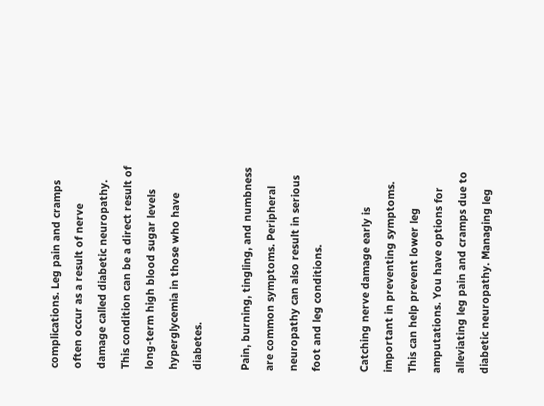complications. Leg pain and cramps often occur as a result of nerve damage called diabetic neuropathy. This condition can be a direct result of long-term high blood sugar levels hyperglycemia in those who have diabetes.

Pain, burning, tingling, and numbness are common symptoms. Peripheral neuropathy can also result in serious foot and leg conditions.

Catching nerve damage early is important in preventing symptoms. This can help prevent lower leg amputations. You have options for alleviating leg pain and cramps due to diabetic neuropathy. Managing leg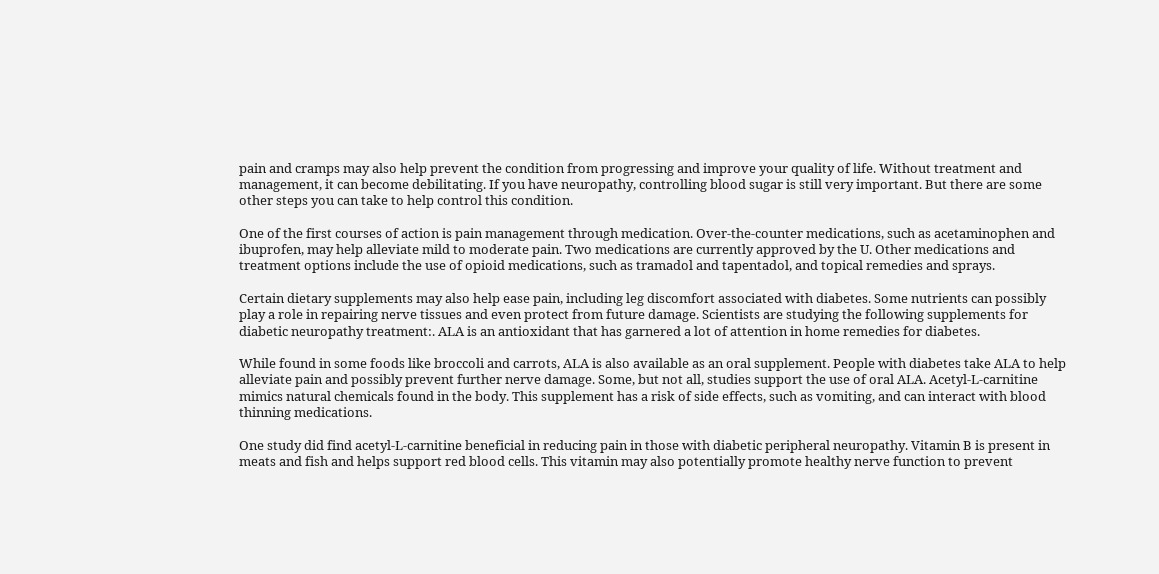pain and cramps may also help prevent the condition from progressing and improve your quality of life. Without treatment and management, it can become debilitating. If you have neuropathy, controlling blood sugar is still very important. But there are some other steps you can take to help control this condition.

One of the first courses of action is pain management through medication. Over-the-counter medications, such as acetaminophen and ibuprofen, may help alleviate mild to moderate pain. Two medications are currently approved by the U. Other medications and treatment options include the use of opioid medications, such as tramadol and tapentadol, and topical remedies and sprays.

Certain dietary supplements may also help ease pain, including leg discomfort associated with diabetes. Some nutrients can possibly play a role in repairing nerve tissues and even protect from future damage. Scientists are studying the following supplements for diabetic neuropathy treatment:. ALA is an antioxidant that has garnered a lot of attention in home remedies for diabetes.

While found in some foods like broccoli and carrots, ALA is also available as an oral supplement. People with diabetes take ALA to help alleviate pain and possibly prevent further nerve damage. Some, but not all, studies support the use of oral ALA. Acetyl-L-carnitine mimics natural chemicals found in the body. This supplement has a risk of side effects, such as vomiting, and can interact with blood thinning medications.

One study did find acetyl-L-carnitine beneficial in reducing pain in those with diabetic peripheral neuropathy. Vitamin B is present in meats and fish and helps support red blood cells. This vitamin may also potentially promote healthy nerve function to prevent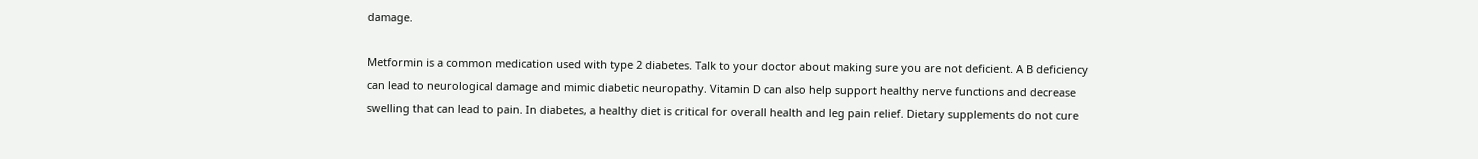damage.

Metformin is a common medication used with type 2 diabetes. Talk to your doctor about making sure you are not deficient. A B deficiency can lead to neurological damage and mimic diabetic neuropathy. Vitamin D can also help support healthy nerve functions and decrease swelling that can lead to pain. In diabetes, a healthy diet is critical for overall health and leg pain relief. Dietary supplements do not cure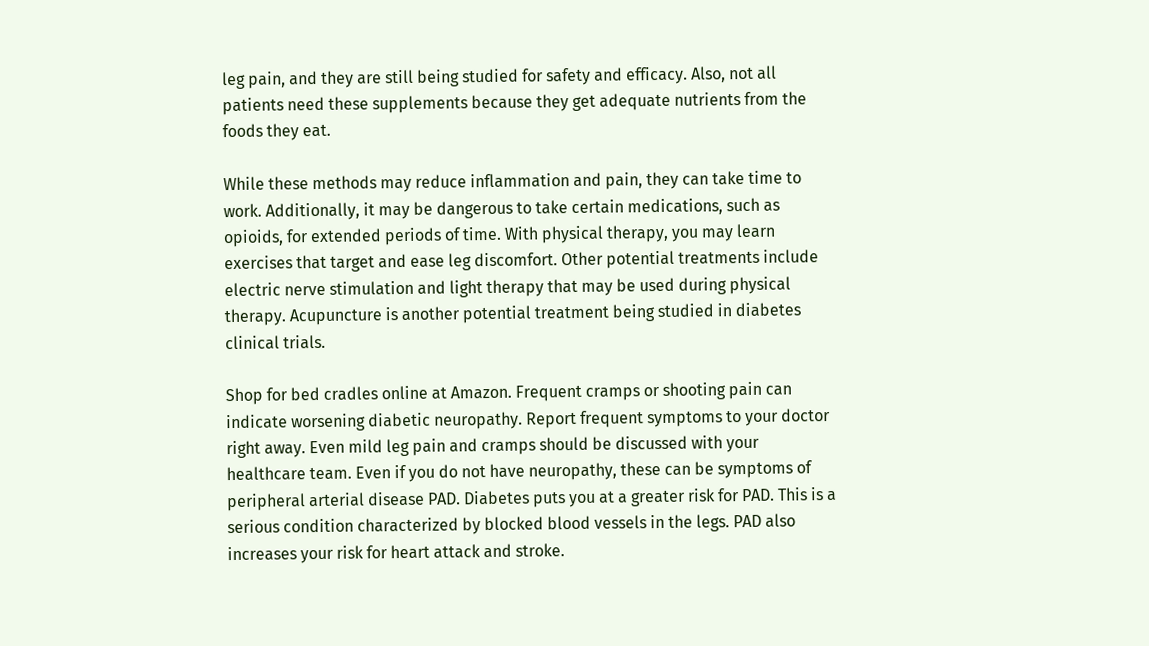leg pain, and they are still being studied for safety and efficacy. Also, not all patients need these supplements because they get adequate nutrients from the foods they eat.

While these methods may reduce inflammation and pain, they can take time to work. Additionally, it may be dangerous to take certain medications, such as opioids, for extended periods of time. With physical therapy, you may learn exercises that target and ease leg discomfort. Other potential treatments include electric nerve stimulation and light therapy that may be used during physical therapy. Acupuncture is another potential treatment being studied in diabetes clinical trials.

Shop for bed cradles online at Amazon. Frequent cramps or shooting pain can indicate worsening diabetic neuropathy. Report frequent symptoms to your doctor right away. Even mild leg pain and cramps should be discussed with your healthcare team. Even if you do not have neuropathy, these can be symptoms of peripheral arterial disease PAD. Diabetes puts you at a greater risk for PAD. This is a serious condition characterized by blocked blood vessels in the legs. PAD also increases your risk for heart attack and stroke.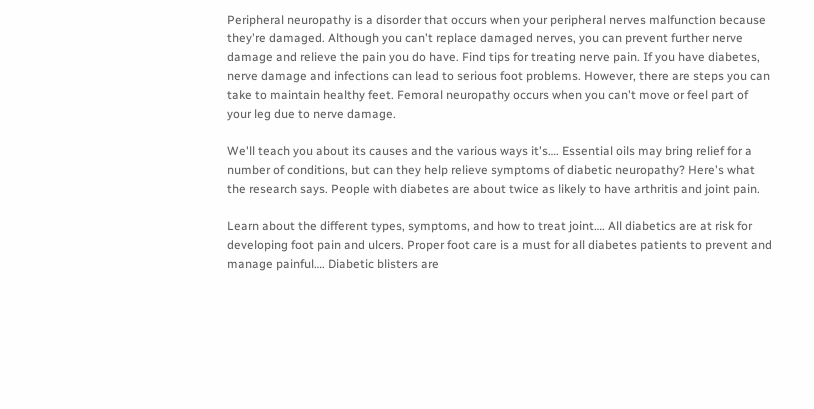Peripheral neuropathy is a disorder that occurs when your peripheral nerves malfunction because they're damaged. Although you can't replace damaged nerves, you can prevent further nerve damage and relieve the pain you do have. Find tips for treating nerve pain. If you have diabetes, nerve damage and infections can lead to serious foot problems. However, there are steps you can take to maintain healthy feet. Femoral neuropathy occurs when you can't move or feel part of your leg due to nerve damage.

We'll teach you about its causes and the various ways it's…. Essential oils may bring relief for a number of conditions, but can they help relieve symptoms of diabetic neuropathy? Here's what the research says. People with diabetes are about twice as likely to have arthritis and joint pain.

Learn about the different types, symptoms, and how to treat joint…. All diabetics are at risk for developing foot pain and ulcers. Proper foot care is a must for all diabetes patients to prevent and manage painful…. Diabetic blisters are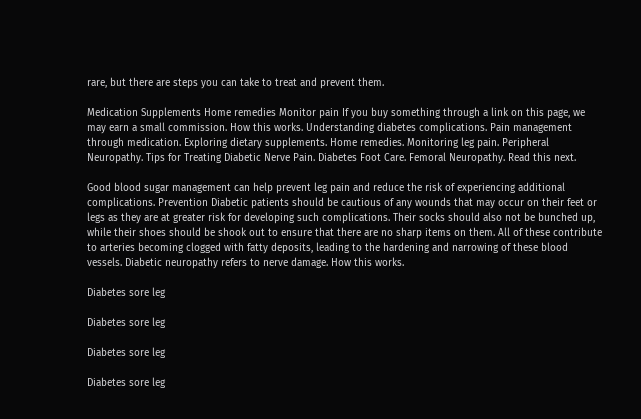rare, but there are steps you can take to treat and prevent them.

Medication Supplements Home remedies Monitor pain If you buy something through a link on this page, we may earn a small commission. How this works. Understanding diabetes complications. Pain management through medication. Exploring dietary supplements. Home remedies. Monitoring leg pain. Peripheral Neuropathy. Tips for Treating Diabetic Nerve Pain. Diabetes Foot Care. Femoral Neuropathy. Read this next.

Good blood sugar management can help prevent leg pain and reduce the risk of experiencing additional complications. Prevention Diabetic patients should be cautious of any wounds that may occur on their feet or legs as they are at greater risk for developing such complications. Their socks should also not be bunched up, while their shoes should be shook out to ensure that there are no sharp items on them. All of these contribute to arteries becoming clogged with fatty deposits, leading to the hardening and narrowing of these blood vessels. Diabetic neuropathy refers to nerve damage. How this works.

Diabetes sore leg

Diabetes sore leg

Diabetes sore leg

Diabetes sore leg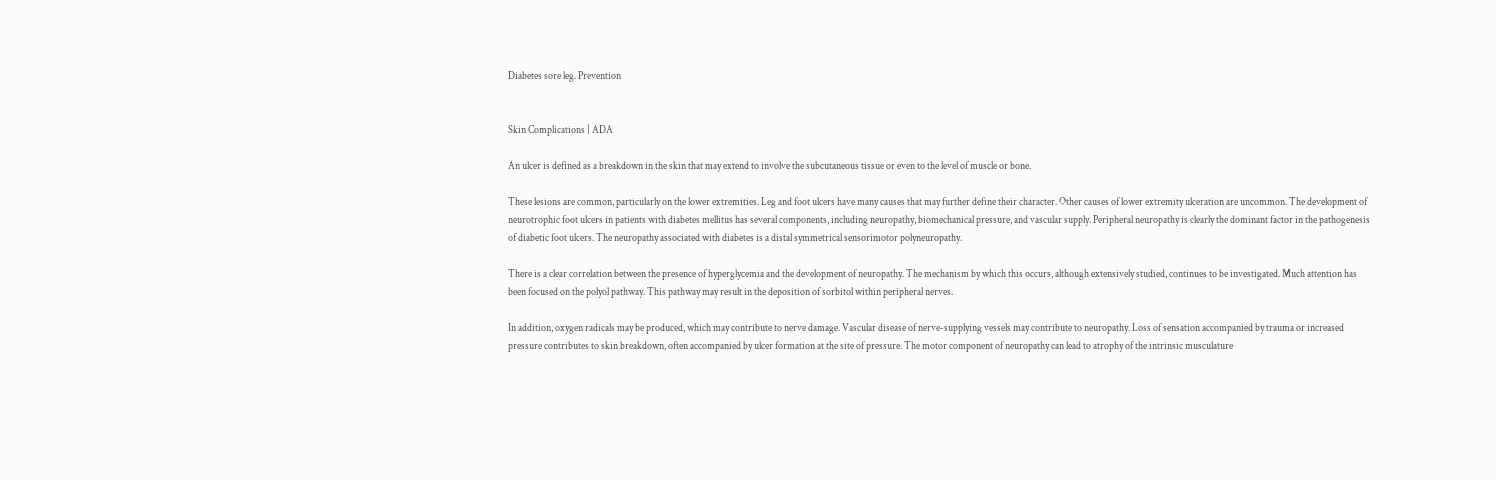Diabetes sore leg. Prevention


Skin Complications | ADA

An ulcer is defined as a breakdown in the skin that may extend to involve the subcutaneous tissue or even to the level of muscle or bone.

These lesions are common, particularly on the lower extremities. Leg and foot ulcers have many causes that may further define their character. Other causes of lower extremity ulceration are uncommon. The development of neurotrophic foot ulcers in patients with diabetes mellitus has several components, including neuropathy, biomechanical pressure, and vascular supply. Peripheral neuropathy is clearly the dominant factor in the pathogenesis of diabetic foot ulcers. The neuropathy associated with diabetes is a distal symmetrical sensorimotor polyneuropathy.

There is a clear correlation between the presence of hyperglycemia and the development of neuropathy. The mechanism by which this occurs, although extensively studied, continues to be investigated. Much attention has been focused on the polyol pathway. This pathway may result in the deposition of sorbitol within peripheral nerves.

In addition, oxygen radicals may be produced, which may contribute to nerve damage. Vascular disease of nerve-supplying vessels may contribute to neuropathy. Loss of sensation accompanied by trauma or increased pressure contributes to skin breakdown, often accompanied by ulcer formation at the site of pressure. The motor component of neuropathy can lead to atrophy of the intrinsic musculature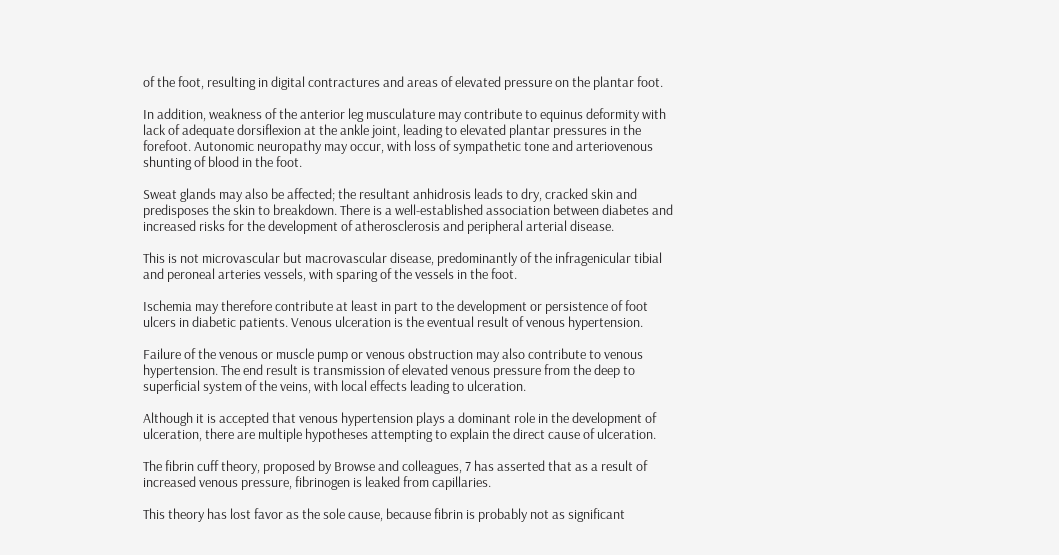of the foot, resulting in digital contractures and areas of elevated pressure on the plantar foot.

In addition, weakness of the anterior leg musculature may contribute to equinus deformity with lack of adequate dorsiflexion at the ankle joint, leading to elevated plantar pressures in the forefoot. Autonomic neuropathy may occur, with loss of sympathetic tone and arteriovenous shunting of blood in the foot.

Sweat glands may also be affected; the resultant anhidrosis leads to dry, cracked skin and predisposes the skin to breakdown. There is a well-established association between diabetes and increased risks for the development of atherosclerosis and peripheral arterial disease.

This is not microvascular but macrovascular disease, predominantly of the infragenicular tibial and peroneal arteries vessels, with sparing of the vessels in the foot.

Ischemia may therefore contribute at least in part to the development or persistence of foot ulcers in diabetic patients. Venous ulceration is the eventual result of venous hypertension.

Failure of the venous or muscle pump or venous obstruction may also contribute to venous hypertension. The end result is transmission of elevated venous pressure from the deep to superficial system of the veins, with local effects leading to ulceration.

Although it is accepted that venous hypertension plays a dominant role in the development of ulceration, there are multiple hypotheses attempting to explain the direct cause of ulceration.

The fibrin cuff theory, proposed by Browse and colleagues, 7 has asserted that as a result of increased venous pressure, fibrinogen is leaked from capillaries.

This theory has lost favor as the sole cause, because fibrin is probably not as significant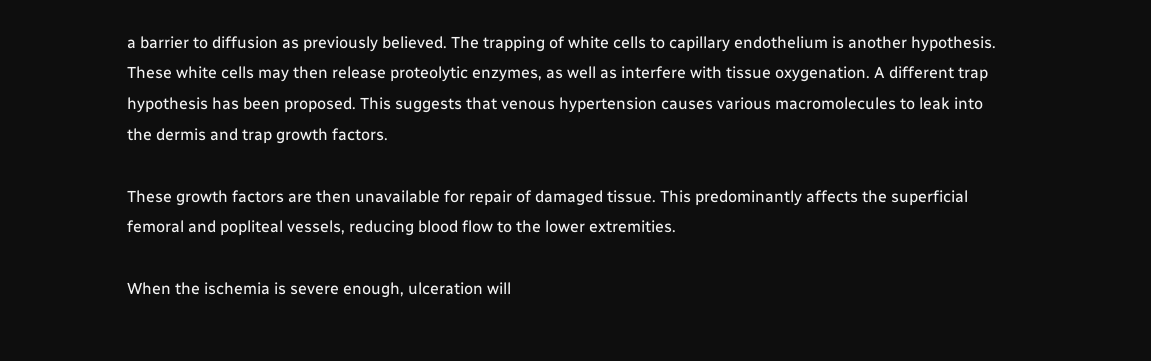a barrier to diffusion as previously believed. The trapping of white cells to capillary endothelium is another hypothesis. These white cells may then release proteolytic enzymes, as well as interfere with tissue oxygenation. A different trap hypothesis has been proposed. This suggests that venous hypertension causes various macromolecules to leak into the dermis and trap growth factors.

These growth factors are then unavailable for repair of damaged tissue. This predominantly affects the superficial femoral and popliteal vessels, reducing blood flow to the lower extremities.

When the ischemia is severe enough, ulceration will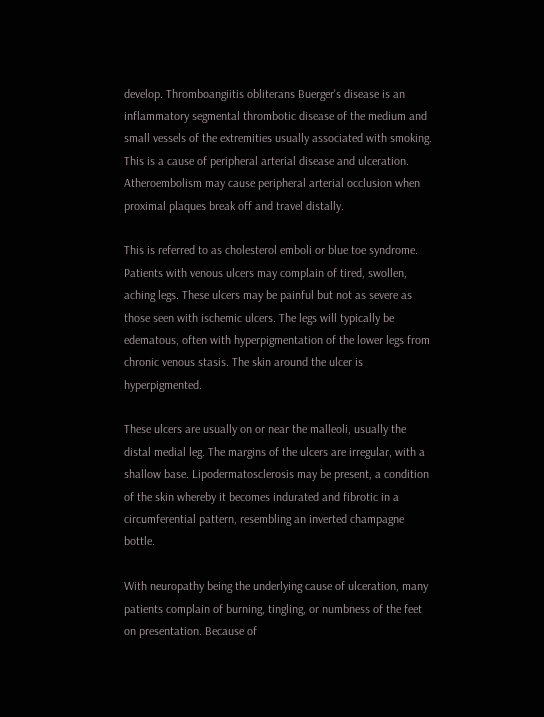develop. Thromboangiitis obliterans Buerger's disease is an inflammatory segmental thrombotic disease of the medium and small vessels of the extremities usually associated with smoking. This is a cause of peripheral arterial disease and ulceration. Atheroembolism may cause peripheral arterial occlusion when proximal plaques break off and travel distally.

This is referred to as cholesterol emboli or blue toe syndrome. Patients with venous ulcers may complain of tired, swollen, aching legs. These ulcers may be painful but not as severe as those seen with ischemic ulcers. The legs will typically be edematous, often with hyperpigmentation of the lower legs from chronic venous stasis. The skin around the ulcer is hyperpigmented.

These ulcers are usually on or near the malleoli, usually the distal medial leg. The margins of the ulcers are irregular, with a shallow base. Lipodermatosclerosis may be present, a condition of the skin whereby it becomes indurated and fibrotic in a circumferential pattern, resembling an inverted champagne bottle.

With neuropathy being the underlying cause of ulceration, many patients complain of burning, tingling, or numbness of the feet on presentation. Because of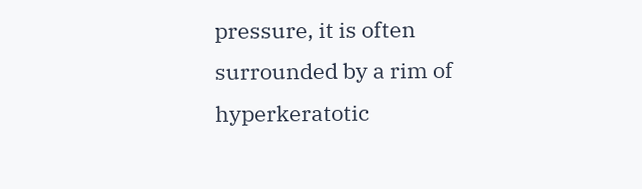pressure, it is often surrounded by a rim of hyperkeratotic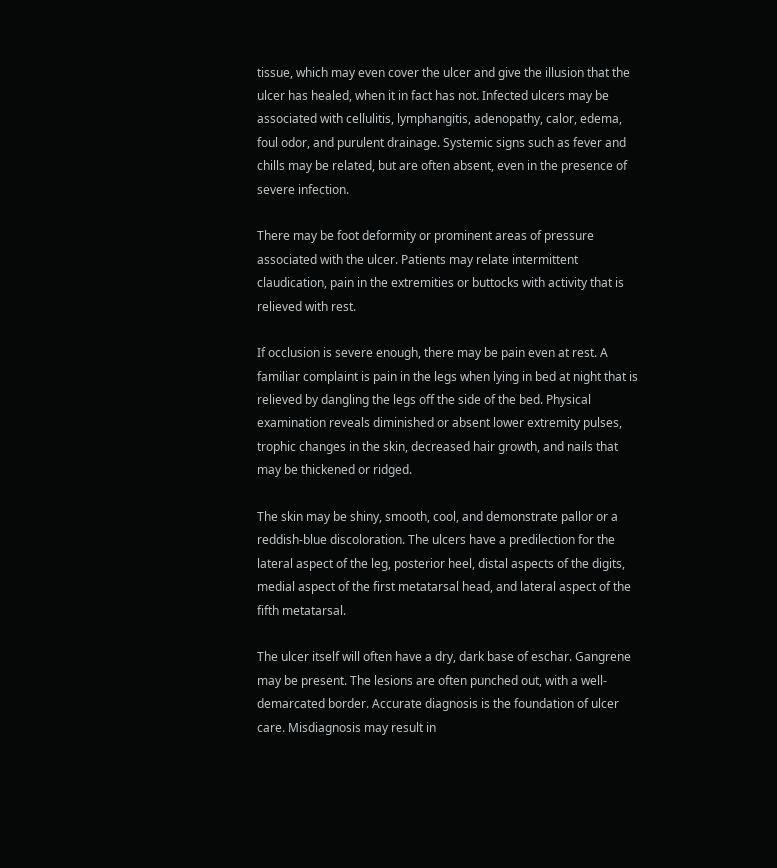tissue, which may even cover the ulcer and give the illusion that the ulcer has healed, when it in fact has not. Infected ulcers may be associated with cellulitis, lymphangitis, adenopathy, calor, edema, foul odor, and purulent drainage. Systemic signs such as fever and chills may be related, but are often absent, even in the presence of severe infection.

There may be foot deformity or prominent areas of pressure associated with the ulcer. Patients may relate intermittent claudication, pain in the extremities or buttocks with activity that is relieved with rest.

If occlusion is severe enough, there may be pain even at rest. A familiar complaint is pain in the legs when lying in bed at night that is relieved by dangling the legs off the side of the bed. Physical examination reveals diminished or absent lower extremity pulses, trophic changes in the skin, decreased hair growth, and nails that may be thickened or ridged.

The skin may be shiny, smooth, cool, and demonstrate pallor or a reddish-blue discoloration. The ulcers have a predilection for the lateral aspect of the leg, posterior heel, distal aspects of the digits, medial aspect of the first metatarsal head, and lateral aspect of the fifth metatarsal.

The ulcer itself will often have a dry, dark base of eschar. Gangrene may be present. The lesions are often punched out, with a well-demarcated border. Accurate diagnosis is the foundation of ulcer care. Misdiagnosis may result in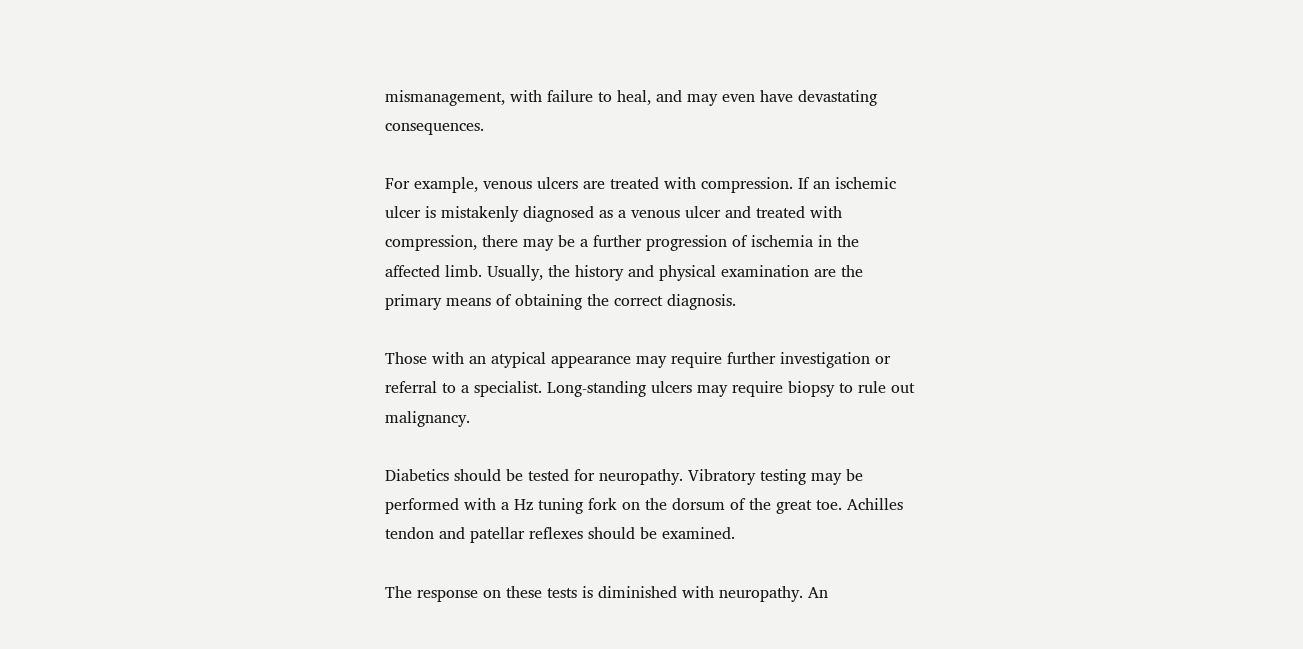mismanagement, with failure to heal, and may even have devastating consequences.

For example, venous ulcers are treated with compression. If an ischemic ulcer is mistakenly diagnosed as a venous ulcer and treated with compression, there may be a further progression of ischemia in the affected limb. Usually, the history and physical examination are the primary means of obtaining the correct diagnosis.

Those with an atypical appearance may require further investigation or referral to a specialist. Long-standing ulcers may require biopsy to rule out malignancy.

Diabetics should be tested for neuropathy. Vibratory testing may be performed with a Hz tuning fork on the dorsum of the great toe. Achilles tendon and patellar reflexes should be examined.

The response on these tests is diminished with neuropathy. An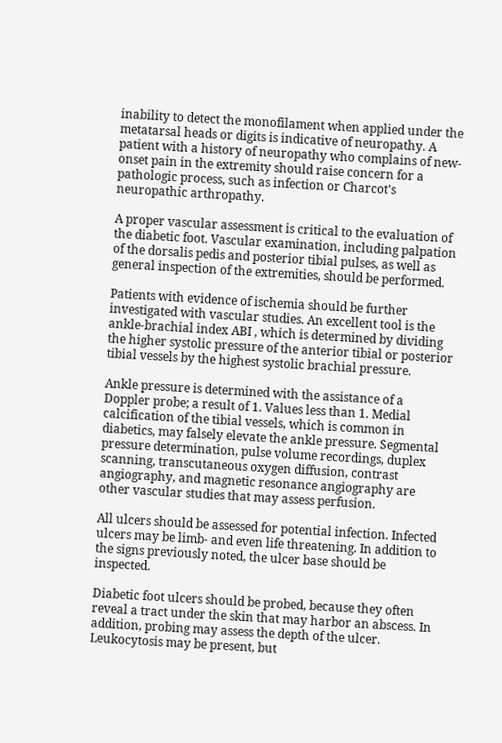inability to detect the monofilament when applied under the metatarsal heads or digits is indicative of neuropathy. A patient with a history of neuropathy who complains of new-onset pain in the extremity should raise concern for a pathologic process, such as infection or Charcot's neuropathic arthropathy.

A proper vascular assessment is critical to the evaluation of the diabetic foot. Vascular examination, including palpation of the dorsalis pedis and posterior tibial pulses, as well as general inspection of the extremities, should be performed.

Patients with evidence of ischemia should be further investigated with vascular studies. An excellent tool is the ankle-brachial index ABI , which is determined by dividing the higher systolic pressure of the anterior tibial or posterior tibial vessels by the highest systolic brachial pressure.

Ankle pressure is determined with the assistance of a Doppler probe; a result of 1. Values less than 1. Medial calcification of the tibial vessels, which is common in diabetics, may falsely elevate the ankle pressure. Segmental pressure determination, pulse volume recordings, duplex scanning, transcutaneous oxygen diffusion, contrast angiography, and magnetic resonance angiography are other vascular studies that may assess perfusion.

All ulcers should be assessed for potential infection. Infected ulcers may be limb- and even life threatening. In addition to the signs previously noted, the ulcer base should be inspected.

Diabetic foot ulcers should be probed, because they often reveal a tract under the skin that may harbor an abscess. In addition, probing may assess the depth of the ulcer. Leukocytosis may be present, but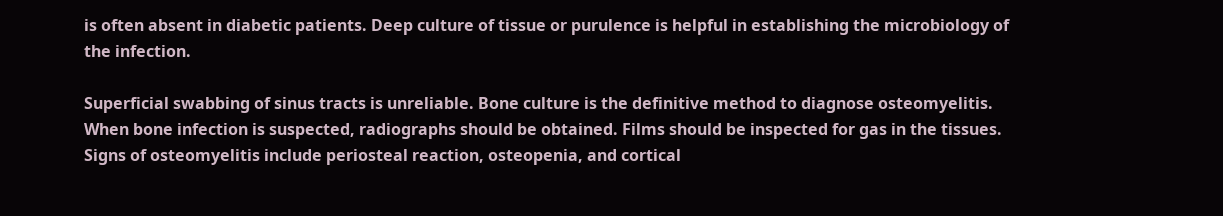is often absent in diabetic patients. Deep culture of tissue or purulence is helpful in establishing the microbiology of the infection.

Superficial swabbing of sinus tracts is unreliable. Bone culture is the definitive method to diagnose osteomyelitis. When bone infection is suspected, radiographs should be obtained. Films should be inspected for gas in the tissues. Signs of osteomyelitis include periosteal reaction, osteopenia, and cortical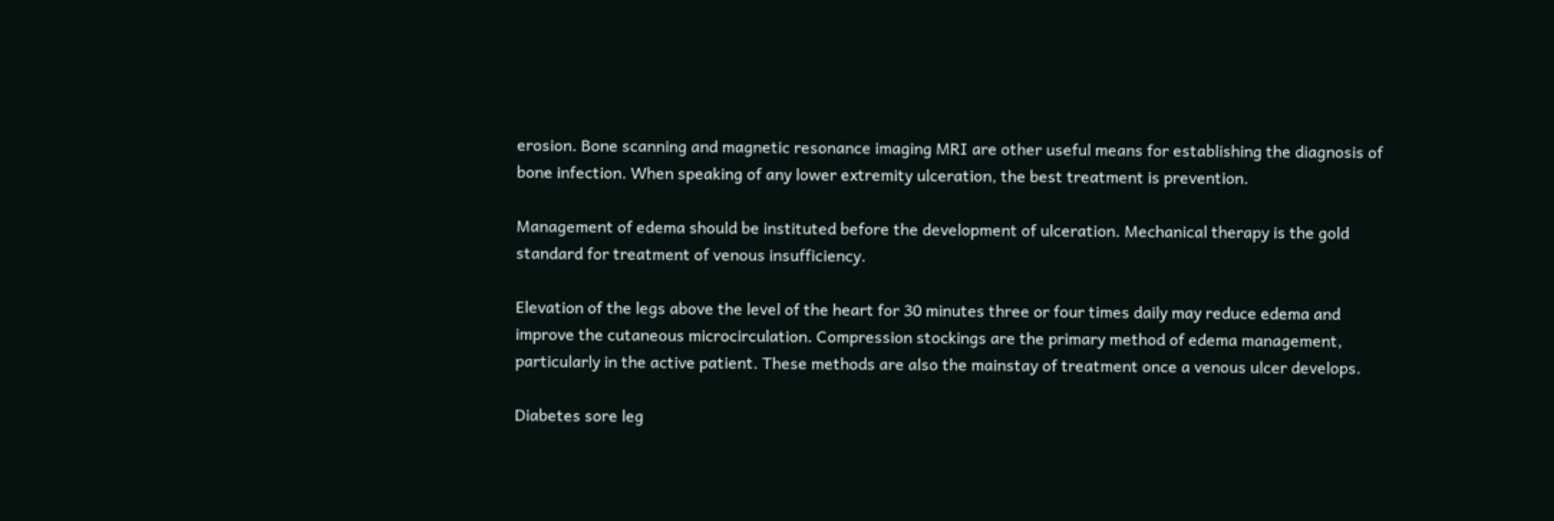erosion. Bone scanning and magnetic resonance imaging MRI are other useful means for establishing the diagnosis of bone infection. When speaking of any lower extremity ulceration, the best treatment is prevention.

Management of edema should be instituted before the development of ulceration. Mechanical therapy is the gold standard for treatment of venous insufficiency.

Elevation of the legs above the level of the heart for 30 minutes three or four times daily may reduce edema and improve the cutaneous microcirculation. Compression stockings are the primary method of edema management, particularly in the active patient. These methods are also the mainstay of treatment once a venous ulcer develops.

Diabetes sore leg